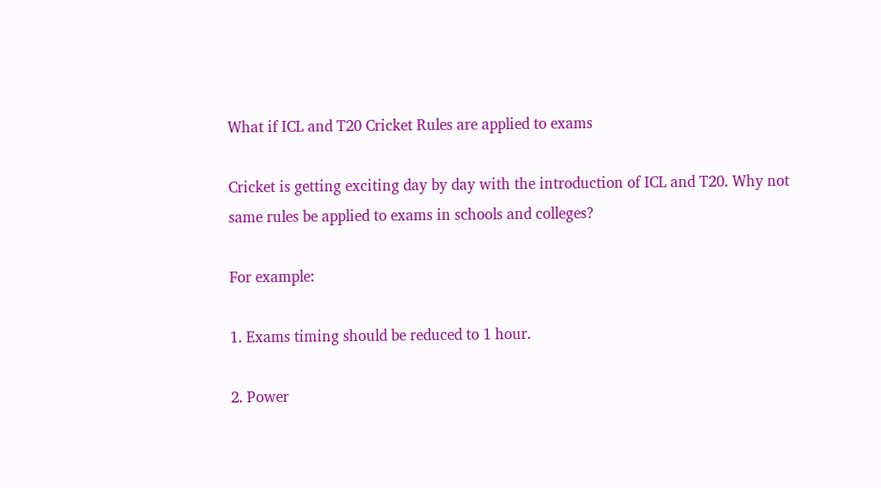What if ICL and T20 Cricket Rules are applied to exams

Cricket is getting exciting day by day with the introduction of ICL and T20. Why not same rules be applied to exams in schools and colleges?

For example:

1. Exams timing should be reduced to 1 hour.

2. Power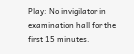Play: No invigilator in examination hall for the first 15 minutes.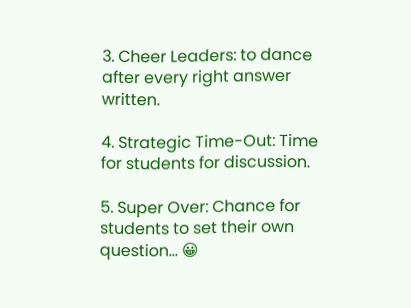3. Cheer Leaders: to dance after every right answer written.

4. Strategic Time-Out: Time for students for discussion.

5. Super Over: Chance for students to set their own question… 😀